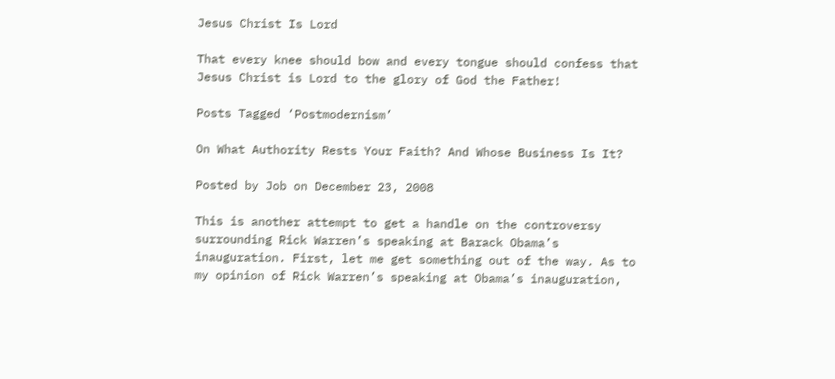Jesus Christ Is Lord

That every knee should bow and every tongue should confess that Jesus Christ is Lord to the glory of God the Father!

Posts Tagged ‘Postmodernism’

On What Authority Rests Your Faith? And Whose Business Is It?

Posted by Job on December 23, 2008

This is another attempt to get a handle on the controversy surrounding Rick Warren’s speaking at Barack Obama’s inauguration. First, let me get something out of the way. As to my opinion of Rick Warren’s speaking at Obama’s inauguration,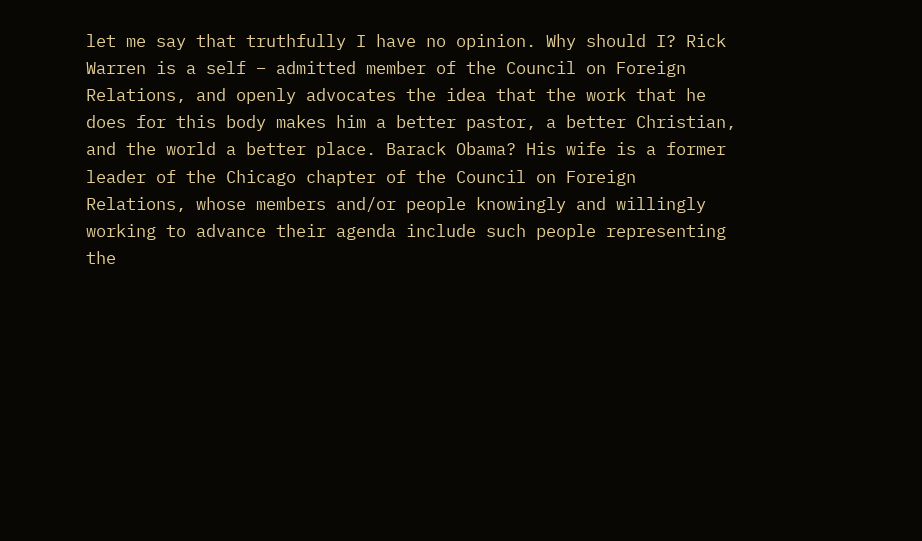let me say that truthfully I have no opinion. Why should I? Rick Warren is a self – admitted member of the Council on Foreign Relations, and openly advocates the idea that the work that he does for this body makes him a better pastor, a better Christian, and the world a better place. Barack Obama? His wife is a former leader of the Chicago chapter of the Council on Foreign Relations, whose members and/or people knowingly and willingly working to advance their agenda include such people representing the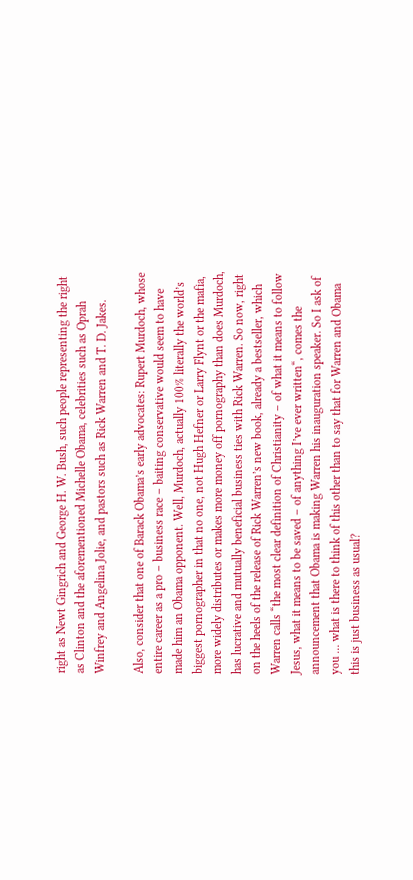right as Newt Gingrich and George H. W. Bush, such people representing the right as Clinton and the aforementioned Michelle Obama, celebrities such as Oprah Winfrey and Angelina Jolie, and pastors such as Rick Warren and T. D. Jakes.

Also, consider that one of Barack Obama’s early advocates: Rupert Murdoch, whose entire career as a pro – business race – baiting conservative would seem to have made him an Obama opponent. Well, Murdoch, actually 100% literally the world’s biggest pornographer in that no one, not Hugh Hefner or Larry Flynt or the mafia, more widely distributes or makes more money off pornography than does Murdoch, has lucrative and mutually beneficial business ties with Rick Warren. So now, right on the heels of the release of Rick Warren’s new book, already a bestseller, which Warren calls “the most clear definition of Christianity – of what it means to follow Jesus, what it means to be saved – of anything I’ve ever written“, comes the announcement that Obama is making Warren his inauguration speaker. So I ask of you … what is there to think of this other than to say that for Warren and Obama this is just business as usual?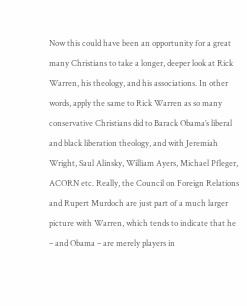Now this could have been an opportunity for a great many Christians to take a longer, deeper look at Rick Warren, his theology, and his associations. In other words, apply the same to Rick Warren as so many conservative Christians did to Barack Obama’s liberal and black liberation theology, and with Jeremiah Wright, Saul Alinsky, William Ayers, Michael Pfleger, ACORN etc. Really, the Council on Foreign Relations and Rupert Murdoch are just part of a much larger picture with Warren, which tends to indicate that he – and Obama – are merely players in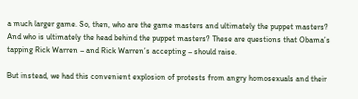a much larger game. So, then, who are the game masters and ultimately the puppet masters? And who is ultimately the head behind the puppet masters? These are questions that Obama’s tapping Rick Warren – and Rick Warren’s accepting – should raise.

But instead, we had this convenient explosion of protests from angry homosexuals and their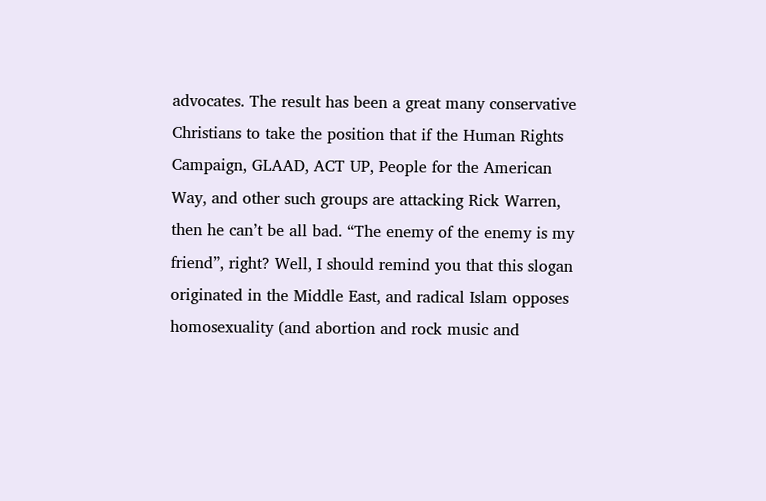advocates. The result has been a great many conservative Christians to take the position that if the Human Rights Campaign, GLAAD, ACT UP, People for the American Way, and other such groups are attacking Rick Warren, then he can’t be all bad. “The enemy of the enemy is my friend”, right? Well, I should remind you that this slogan originated in the Middle East, and radical Islam opposes homosexuality (and abortion and rock music and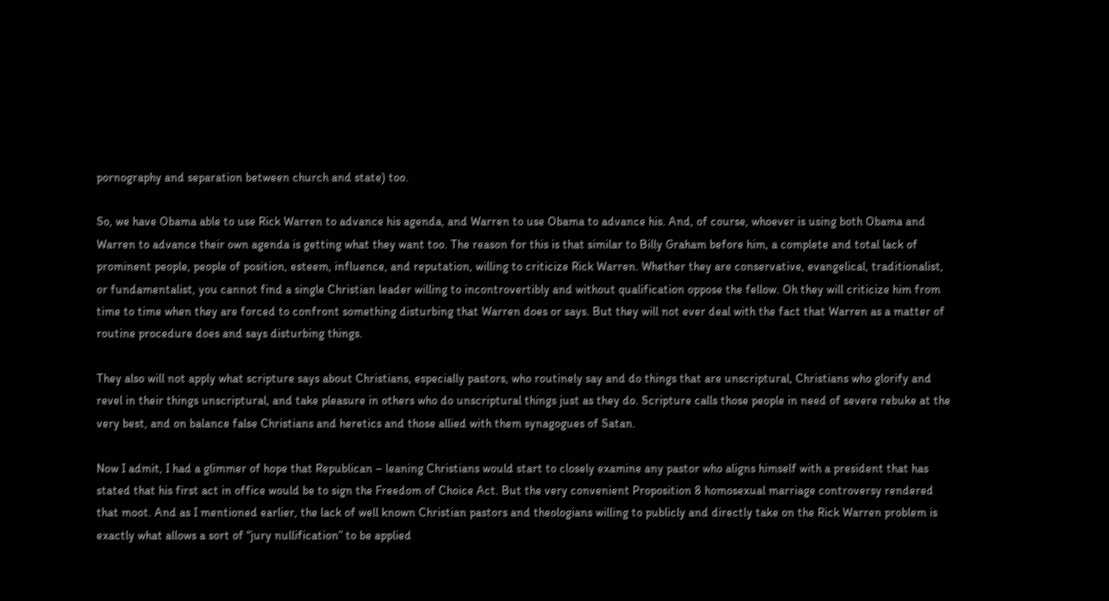pornography and separation between church and state) too.

So, we have Obama able to use Rick Warren to advance his agenda, and Warren to use Obama to advance his. And, of course, whoever is using both Obama and Warren to advance their own agenda is getting what they want too. The reason for this is that similar to Billy Graham before him, a complete and total lack of prominent people, people of position, esteem, influence, and reputation, willing to criticize Rick Warren. Whether they are conservative, evangelical, traditionalist, or fundamentalist, you cannot find a single Christian leader willing to incontrovertibly and without qualification oppose the fellow. Oh they will criticize him from time to time when they are forced to confront something disturbing that Warren does or says. But they will not ever deal with the fact that Warren as a matter of routine procedure does and says disturbing things.

They also will not apply what scripture says about Christians, especially pastors, who routinely say and do things that are unscriptural, Christians who glorify and revel in their things unscriptural, and take pleasure in others who do unscriptural things just as they do. Scripture calls those people in need of severe rebuke at the very best, and on balance false Christians and heretics and those allied with them synagogues of Satan.

Now I admit, I had a glimmer of hope that Republican – leaning Christians would start to closely examine any pastor who aligns himself with a president that has stated that his first act in office would be to sign the Freedom of Choice Act. But the very convenient Proposition 8 homosexual marriage controversy rendered that moot. And as I mentioned earlier, the lack of well known Christian pastors and theologians willing to publicly and directly take on the Rick Warren problem is exactly what allows a sort of “jury nullification” to be applied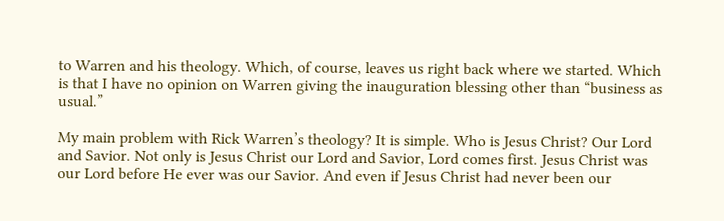to Warren and his theology. Which, of course, leaves us right back where we started. Which is that I have no opinion on Warren giving the inauguration blessing other than “business as usual.”

My main problem with Rick Warren’s theology? It is simple. Who is Jesus Christ? Our Lord and Savior. Not only is Jesus Christ our Lord and Savior, Lord comes first. Jesus Christ was our Lord before He ever was our Savior. And even if Jesus Christ had never been our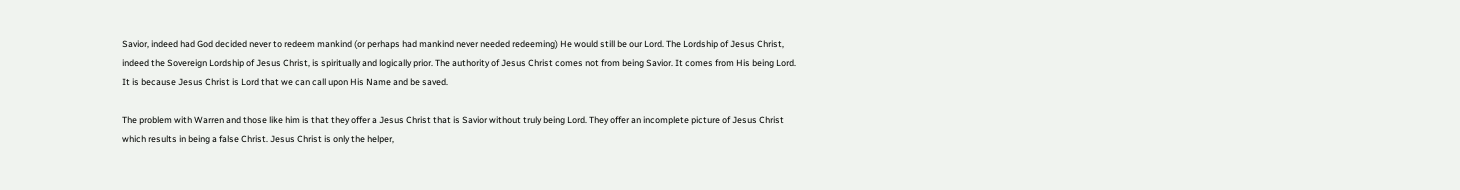Savior, indeed had God decided never to redeem mankind (or perhaps had mankind never needed redeeming) He would still be our Lord. The Lordship of Jesus Christ, indeed the Sovereign Lordship of Jesus Christ, is spiritually and logically prior. The authority of Jesus Christ comes not from being Savior. It comes from His being Lord. It is because Jesus Christ is Lord that we can call upon His Name and be saved.

The problem with Warren and those like him is that they offer a Jesus Christ that is Savior without truly being Lord. They offer an incomplete picture of Jesus Christ which results in being a false Christ. Jesus Christ is only the helper,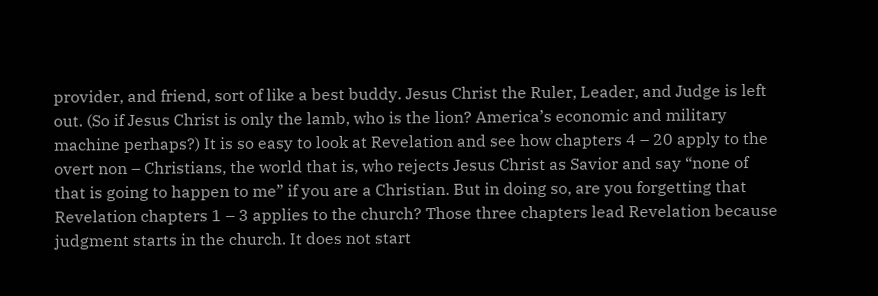provider, and friend, sort of like a best buddy. Jesus Christ the Ruler, Leader, and Judge is left out. (So if Jesus Christ is only the lamb, who is the lion? America’s economic and military machine perhaps?) It is so easy to look at Revelation and see how chapters 4 – 20 apply to the overt non – Christians, the world that is, who rejects Jesus Christ as Savior and say “none of that is going to happen to me” if you are a Christian. But in doing so, are you forgetting that Revelation chapters 1 – 3 applies to the church? Those three chapters lead Revelation because judgment starts in the church. It does not start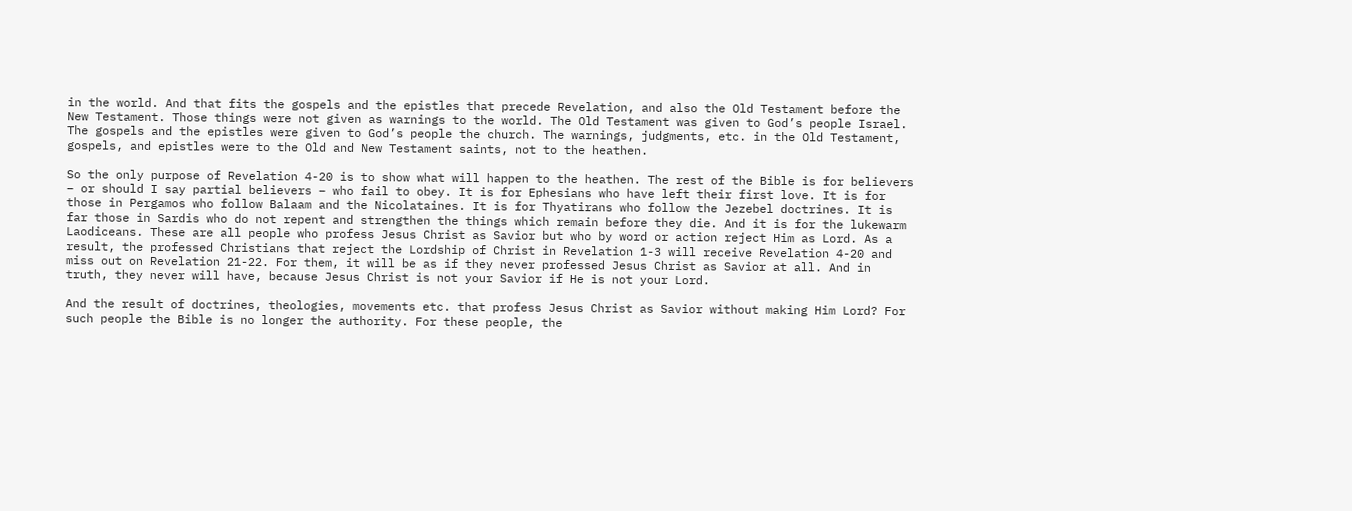in the world. And that fits the gospels and the epistles that precede Revelation, and also the Old Testament before the New Testament. Those things were not given as warnings to the world. The Old Testament was given to God’s people Israel. The gospels and the epistles were given to God’s people the church. The warnings, judgments, etc. in the Old Testament, gospels, and epistles were to the Old and New Testament saints, not to the heathen.

So the only purpose of Revelation 4-20 is to show what will happen to the heathen. The rest of the Bible is for believers – or should I say partial believers – who fail to obey. It is for Ephesians who have left their first love. It is for those in Pergamos who follow Balaam and the Nicolataines. It is for Thyatirans who follow the Jezebel doctrines. It is far those in Sardis who do not repent and strengthen the things which remain before they die. And it is for the lukewarm Laodiceans. These are all people who profess Jesus Christ as Savior but who by word or action reject Him as Lord. As a result, the professed Christians that reject the Lordship of Christ in Revelation 1-3 will receive Revelation 4-20 and miss out on Revelation 21-22. For them, it will be as if they never professed Jesus Christ as Savior at all. And in truth, they never will have, because Jesus Christ is not your Savior if He is not your Lord.

And the result of doctrines, theologies, movements etc. that profess Jesus Christ as Savior without making Him Lord? For such people the Bible is no longer the authority. For these people, the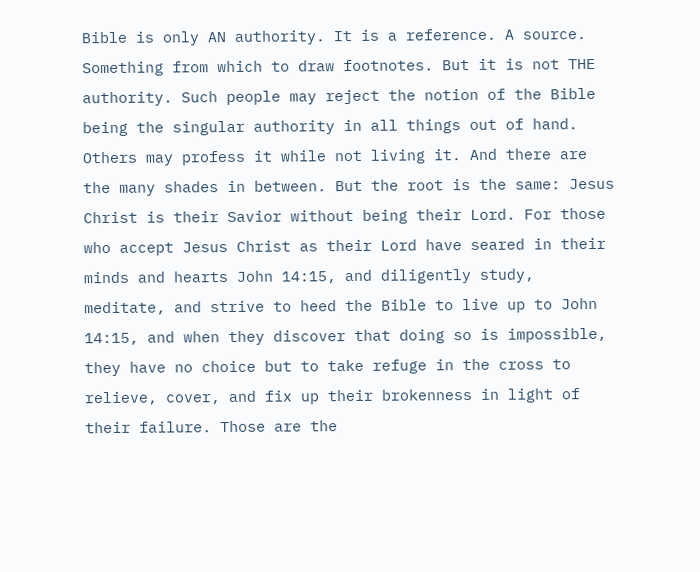Bible is only AN authority. It is a reference. A source. Something from which to draw footnotes. But it is not THE authority. Such people may reject the notion of the Bible being the singular authority in all things out of hand. Others may profess it while not living it. And there are the many shades in between. But the root is the same: Jesus Christ is their Savior without being their Lord. For those who accept Jesus Christ as their Lord have seared in their minds and hearts John 14:15, and diligently study, meditate, and strive to heed the Bible to live up to John 14:15, and when they discover that doing so is impossible, they have no choice but to take refuge in the cross to relieve, cover, and fix up their brokenness in light of their failure. Those are the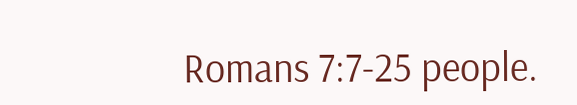Romans 7:7-25 people.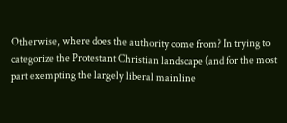Otherwise, where does the authority come from? In trying to categorize the Protestant Christian landscape (and for the most part exempting the largely liberal mainline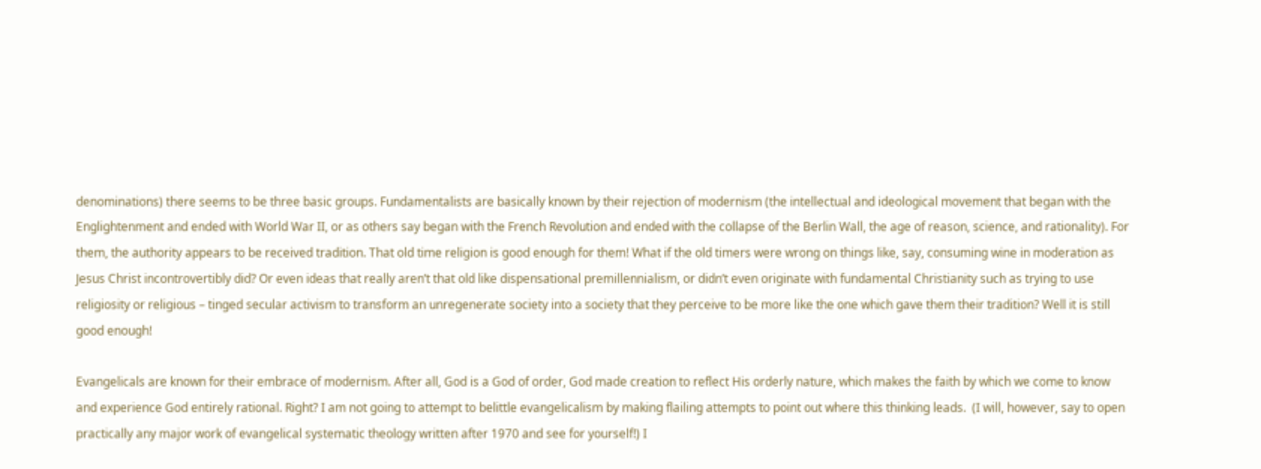denominations) there seems to be three basic groups. Fundamentalists are basically known by their rejection of modernism (the intellectual and ideological movement that began with the Englightenment and ended with World War II, or as others say began with the French Revolution and ended with the collapse of the Berlin Wall, the age of reason, science, and rationality). For them, the authority appears to be received tradition. That old time religion is good enough for them! What if the old timers were wrong on things like, say, consuming wine in moderation as Jesus Christ incontrovertibly did? Or even ideas that really aren’t that old like dispensational premillennialism, or didn’t even originate with fundamental Christianity such as trying to use religiosity or religious – tinged secular activism to transform an unregenerate society into a society that they perceive to be more like the one which gave them their tradition? Well it is still good enough!

Evangelicals are known for their embrace of modernism. After all, God is a God of order, God made creation to reflect His orderly nature, which makes the faith by which we come to know and experience God entirely rational. Right? I am not going to attempt to belittle evangelicalism by making flailing attempts to point out where this thinking leads.  (I will, however, say to open practically any major work of evangelical systematic theology written after 1970 and see for yourself!) I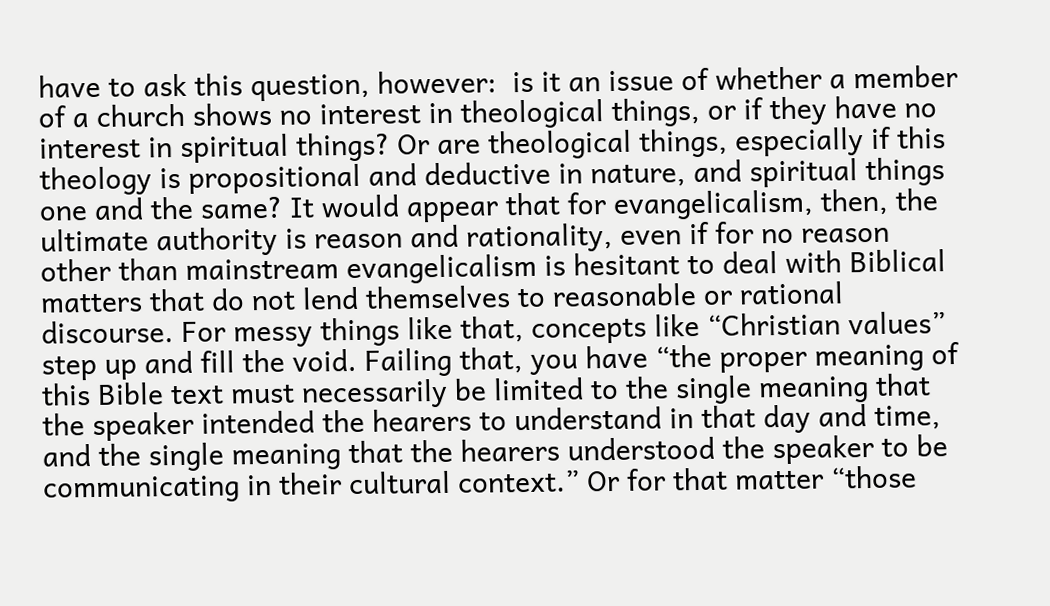have to ask this question, however:  is it an issue of whether a member of a church shows no interest in theological things, or if they have no interest in spiritual things? Or are theological things, especially if this theology is propositional and deductive in nature, and spiritual things one and the same? It would appear that for evangelicalism, then, the ultimate authority is reason and rationality, even if for no reason other than mainstream evangelicalism is hesitant to deal with Biblical matters that do not lend themselves to reasonable or rational discourse. For messy things like that, concepts like “Christian values” step up and fill the void. Failing that, you have “the proper meaning of this Bible text must necessarily be limited to the single meaning that the speaker intended the hearers to understand in that day and time, and the single meaning that the hearers understood the speaker to be communicating in their cultural context.” Or for that matter “those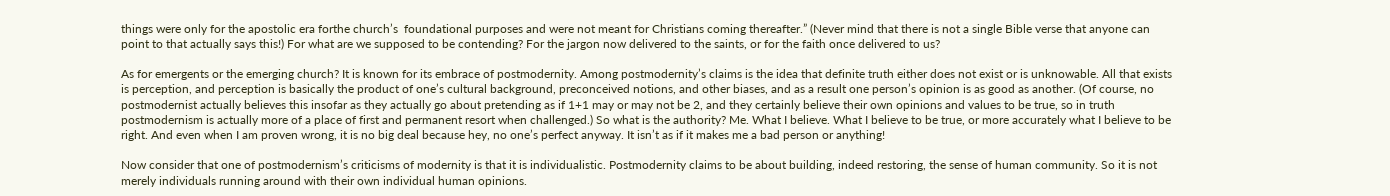things were only for the apostolic era forthe church’s  foundational purposes and were not meant for Christians coming thereafter.” (Never mind that there is not a single Bible verse that anyone can point to that actually says this!) For what are we supposed to be contending? For the jargon now delivered to the saints, or for the faith once delivered to us?

As for emergents or the emerging church? It is known for its embrace of postmodernity. Among postmodernity’s claims is the idea that definite truth either does not exist or is unknowable. All that exists is perception, and perception is basically the product of one’s cultural background, preconceived notions, and other biases, and as a result one person’s opinion is as good as another. (Of course, no postmodernist actually believes this insofar as they actually go about pretending as if 1+1 may or may not be 2, and they certainly believe their own opinions and values to be true, so in truth postmodernism is actually more of a place of first and permanent resort when challenged.) So what is the authority? Me. What I believe. What I believe to be true, or more accurately what I believe to be right. And even when I am proven wrong, it is no big deal because hey, no one’s perfect anyway. It isn’t as if it makes me a bad person or anything!

Now consider that one of postmodernism’s criticisms of modernity is that it is individualistic. Postmodernity claims to be about building, indeed restoring, the sense of human community. So it is not merely individuals running around with their own individual human opinions.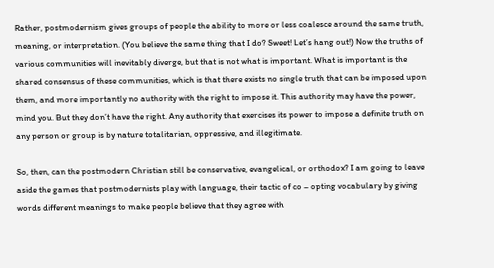Rather, postmodernism gives groups of people the ability to more or less coalesce around the same truth, meaning, or interpretation. (You believe the same thing that I do? Sweet! Let’s hang out!) Now the truths of various communities will inevitably diverge, but that is not what is important. What is important is the shared consensus of these communities, which is that there exists no single truth that can be imposed upon them, and more importantly no authority with the right to impose it. This authority may have the power, mind you. But they don’t have the right. Any authority that exercises its power to impose a definite truth on any person or group is by nature totalitarian, oppressive, and illegitimate.

So, then, can the postmodern Christian still be conservative, evangelical, or orthodox? I am going to leave aside the games that postmodernists play with language, their tactic of co – opting vocabulary by giving words different meanings to make people believe that they agree with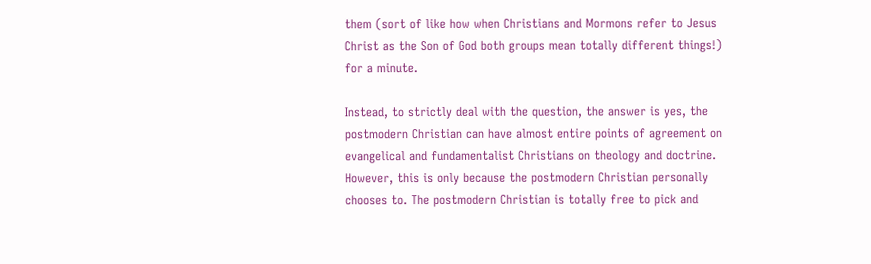them (sort of like how when Christians and Mormons refer to Jesus Christ as the Son of God both groups mean totally different things!) for a minute.

Instead, to strictly deal with the question, the answer is yes, the postmodern Christian can have almost entire points of agreement on evangelical and fundamentalist Christians on theology and doctrine. However, this is only because the postmodern Christian personally chooses to. The postmodern Christian is totally free to pick and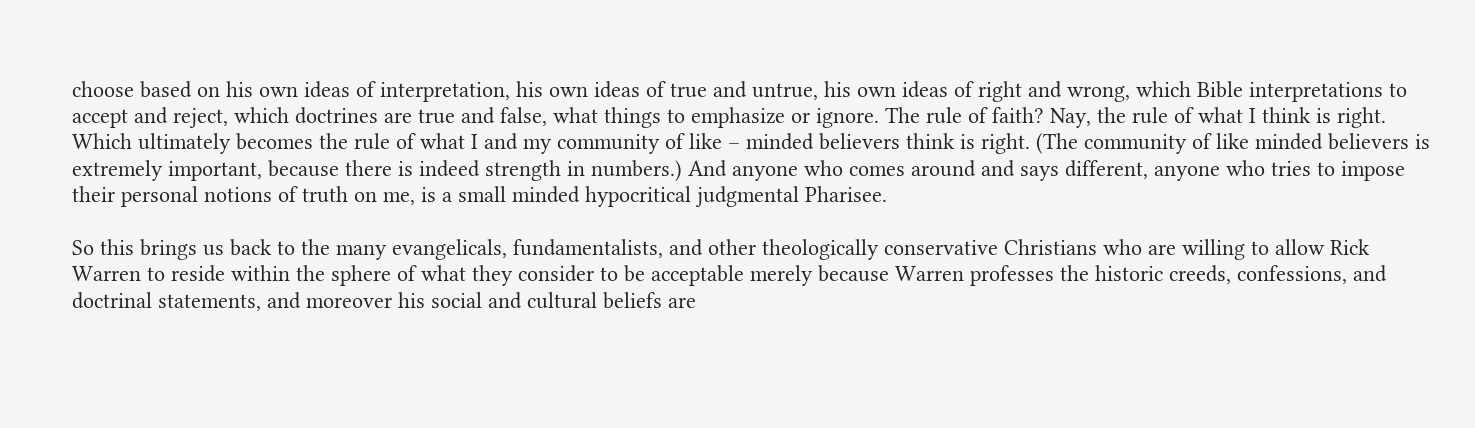choose based on his own ideas of interpretation, his own ideas of true and untrue, his own ideas of right and wrong, which Bible interpretations to accept and reject, which doctrines are true and false, what things to emphasize or ignore. The rule of faith? Nay, the rule of what I think is right. Which ultimately becomes the rule of what I and my community of like – minded believers think is right. (The community of like minded believers is extremely important, because there is indeed strength in numbers.) And anyone who comes around and says different, anyone who tries to impose their personal notions of truth on me, is a small minded hypocritical judgmental Pharisee.

So this brings us back to the many evangelicals, fundamentalists, and other theologically conservative Christians who are willing to allow Rick Warren to reside within the sphere of what they consider to be acceptable merely because Warren professes the historic creeds, confessions, and doctrinal statements, and moreover his social and cultural beliefs are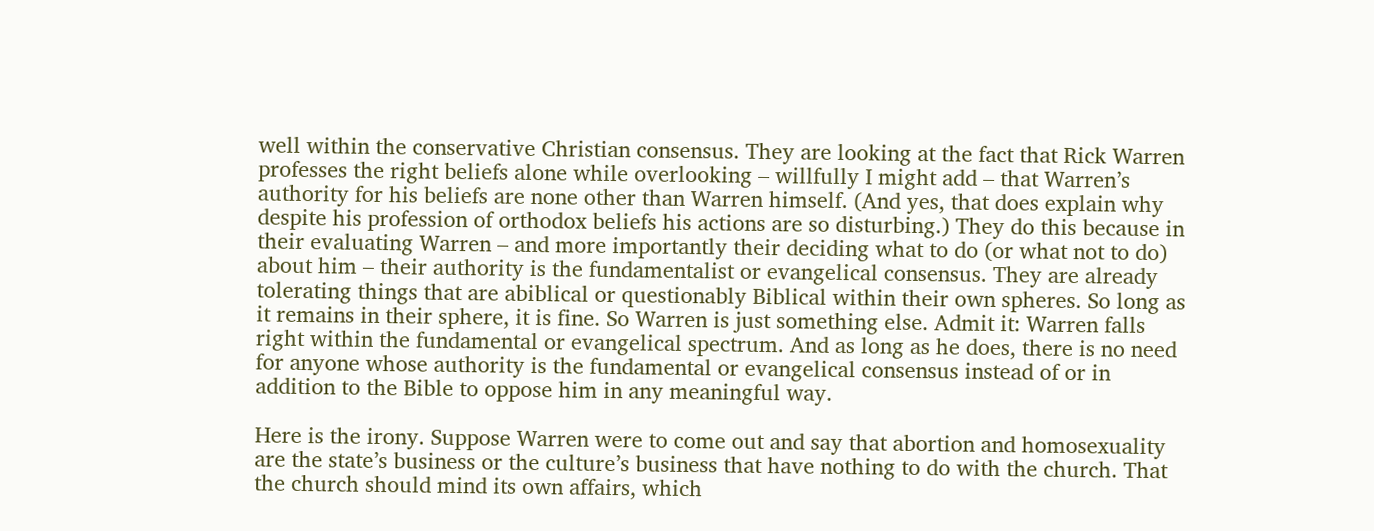well within the conservative Christian consensus. They are looking at the fact that Rick Warren professes the right beliefs alone while overlooking – willfully I might add – that Warren’s authority for his beliefs are none other than Warren himself. (And yes, that does explain why despite his profession of orthodox beliefs his actions are so disturbing.) They do this because in their evaluating Warren – and more importantly their deciding what to do (or what not to do) about him – their authority is the fundamentalist or evangelical consensus. They are already tolerating things that are abiblical or questionably Biblical within their own spheres. So long as it remains in their sphere, it is fine. So Warren is just something else. Admit it: Warren falls right within the fundamental or evangelical spectrum. And as long as he does, there is no need for anyone whose authority is the fundamental or evangelical consensus instead of or in addition to the Bible to oppose him in any meaningful way.

Here is the irony. Suppose Warren were to come out and say that abortion and homosexuality are the state’s business or the culture’s business that have nothing to do with the church. That the church should mind its own affairs, which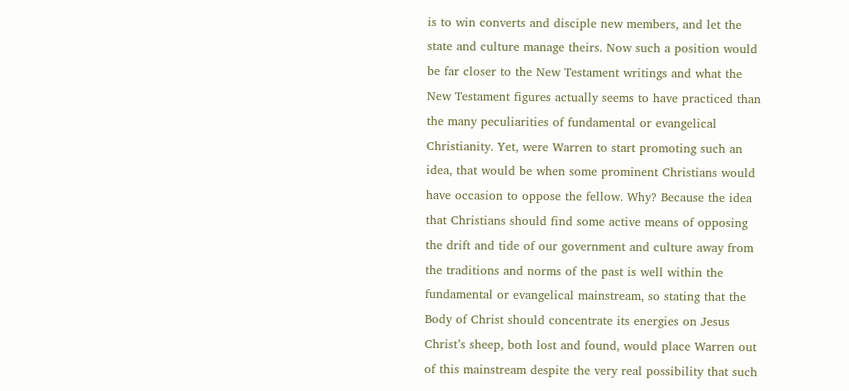is to win converts and disciple new members, and let the state and culture manage theirs. Now such a position would be far closer to the New Testament writings and what the New Testament figures actually seems to have practiced than the many peculiarities of fundamental or evangelical Christianity. Yet, were Warren to start promoting such an idea, that would be when some prominent Christians would have occasion to oppose the fellow. Why? Because the idea that Christians should find some active means of opposing the drift and tide of our government and culture away from the traditions and norms of the past is well within the fundamental or evangelical mainstream, so stating that the Body of Christ should concentrate its energies on Jesus Christ’s sheep, both lost and found, would place Warren out of this mainstream despite the very real possibility that such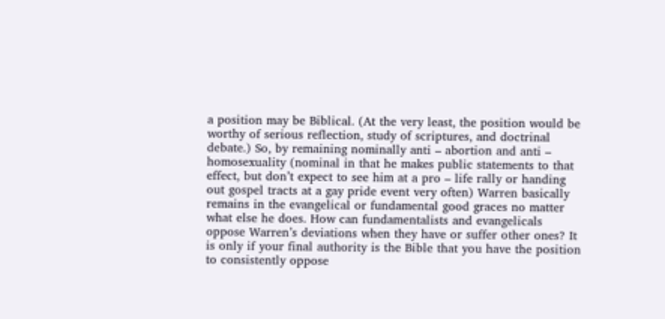a position may be Biblical. (At the very least, the position would be worthy of serious reflection, study of scriptures, and doctrinal debate.) So, by remaining nominally anti – abortion and anti – homosexuality (nominal in that he makes public statements to that effect, but don’t expect to see him at a pro – life rally or handing out gospel tracts at a gay pride event very often) Warren basically remains in the evangelical or fundamental good graces no matter what else he does. How can fundamentalists and evangelicals oppose Warren’s deviations when they have or suffer other ones? It is only if your final authority is the Bible that you have the position to consistently oppose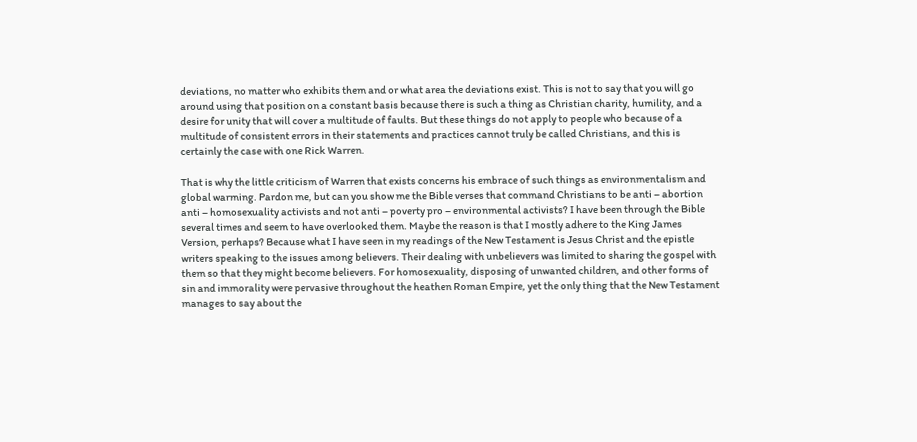deviations, no matter who exhibits them and or what area the deviations exist. This is not to say that you will go around using that position on a constant basis because there is such a thing as Christian charity, humility, and a desire for unity that will cover a multitude of faults. But these things do not apply to people who because of a multitude of consistent errors in their statements and practices cannot truly be called Christians, and this is certainly the case with one Rick Warren.

That is why the little criticism of Warren that exists concerns his embrace of such things as environmentalism and global warming. Pardon me, but can you show me the Bible verses that command Christians to be anti – abortion anti – homosexuality activists and not anti – poverty pro – environmental activists? I have been through the Bible several times and seem to have overlooked them. Maybe the reason is that I mostly adhere to the King James Version, perhaps? Because what I have seen in my readings of the New Testament is Jesus Christ and the epistle writers speaking to the issues among believers. Their dealing with unbelievers was limited to sharing the gospel with them so that they might become believers. For homosexuality, disposing of unwanted children, and other forms of sin and immorality were pervasive throughout the heathen Roman Empire, yet the only thing that the New Testament manages to say about the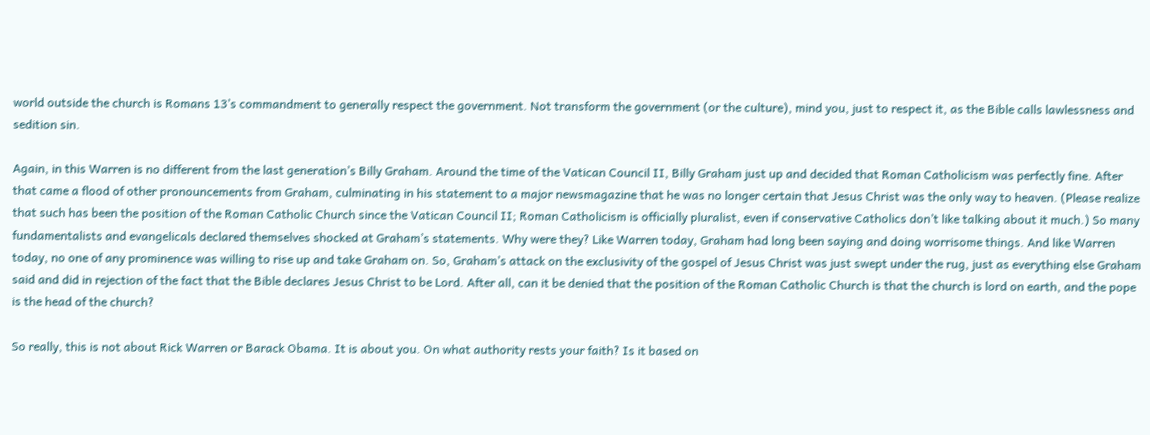world outside the church is Romans 13’s commandment to generally respect the government. Not transform the government (or the culture), mind you, just to respect it, as the Bible calls lawlessness and sedition sin.

Again, in this Warren is no different from the last generation’s Billy Graham. Around the time of the Vatican Council II, Billy Graham just up and decided that Roman Catholicism was perfectly fine. After that came a flood of other pronouncements from Graham, culminating in his statement to a major newsmagazine that he was no longer certain that Jesus Christ was the only way to heaven. (Please realize that such has been the position of the Roman Catholic Church since the Vatican Council II; Roman Catholicism is officially pluralist, even if conservative Catholics don’t like talking about it much.) So many fundamentalists and evangelicals declared themselves shocked at Graham’s statements. Why were they? Like Warren today, Graham had long been saying and doing worrisome things. And like Warren today, no one of any prominence was willing to rise up and take Graham on. So, Graham’s attack on the exclusivity of the gospel of Jesus Christ was just swept under the rug, just as everything else Graham said and did in rejection of the fact that the Bible declares Jesus Christ to be Lord. After all, can it be denied that the position of the Roman Catholic Church is that the church is lord on earth, and the pope is the head of the church?

So really, this is not about Rick Warren or Barack Obama. It is about you. On what authority rests your faith? Is it based on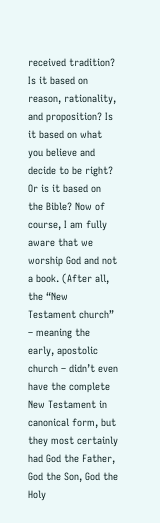received tradition? Is it based on reason, rationality, and proposition? Is it based on what you believe and decide to be right? Or is it based on the Bible? Now of course, I am fully aware that we worship God and not a book. (After all, the “New Testament church” – meaning the early, apostolic church – didn’t even have the complete New Testament in canonical form, but they most certainly had God the Father, God the Son, God the Holy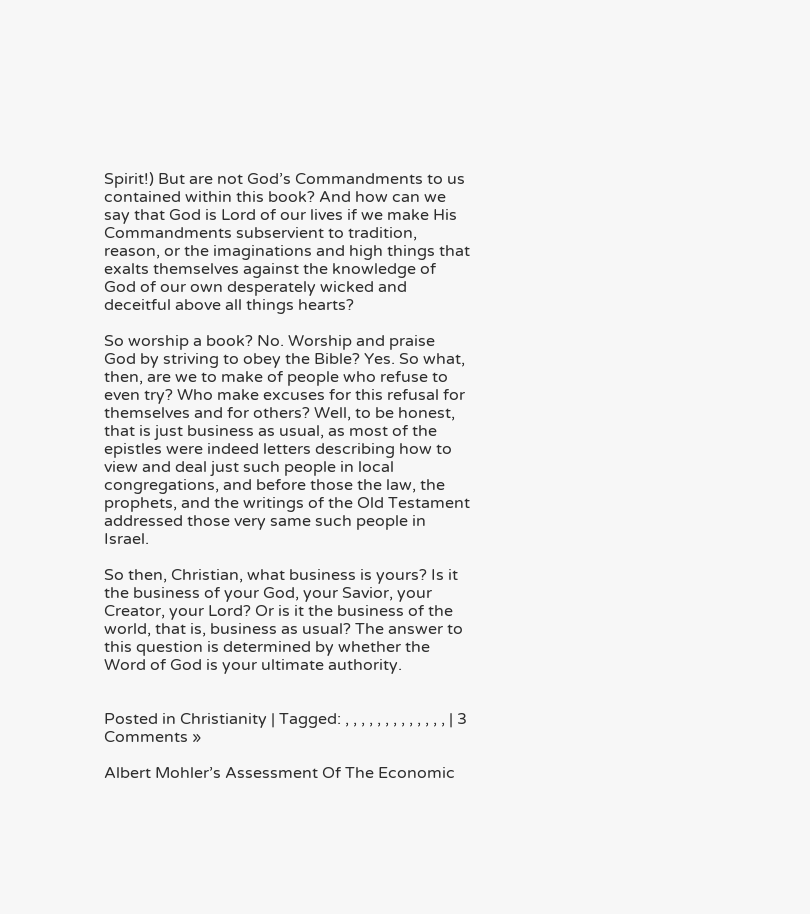Spirit!) But are not God’s Commandments to us contained within this book? And how can we say that God is Lord of our lives if we make His Commandments subservient to tradition, reason, or the imaginations and high things that exalts themselves against the knowledge of God of our own desperately wicked and deceitful above all things hearts?

So worship a book? No. Worship and praise God by striving to obey the Bible? Yes. So what, then, are we to make of people who refuse to even try? Who make excuses for this refusal for themselves and for others? Well, to be honest, that is just business as usual, as most of the epistles were indeed letters describing how to view and deal just such people in local congregations, and before those the law, the prophets, and the writings of the Old Testament addressed those very same such people in Israel.

So then, Christian, what business is yours? Is it the business of your God, your Savior, your Creator, your Lord? Or is it the business of the world, that is, business as usual? The answer to this question is determined by whether the Word of God is your ultimate authority.


Posted in Christianity | Tagged: , , , , , , , , , , , , , | 3 Comments »

Albert Mohler’s Assessment Of The Economic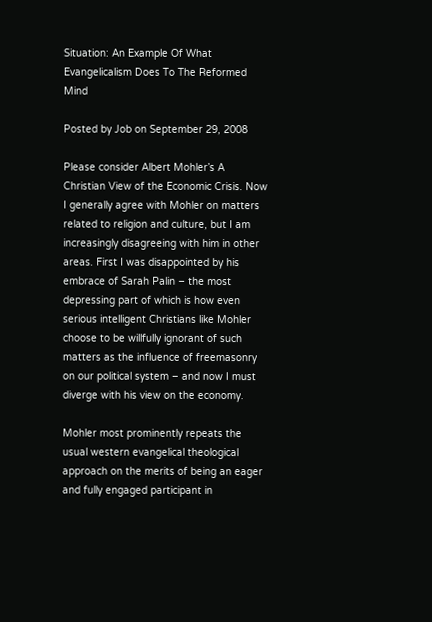Situation: An Example Of What Evangelicalism Does To The Reformed Mind

Posted by Job on September 29, 2008

Please consider Albert Mohler’s A Christian View of the Economic Crisis. Now I generally agree with Mohler on matters related to religion and culture, but I am increasingly disagreeing with him in other areas. First I was disappointed by his embrace of Sarah Palin – the most depressing part of which is how even serious intelligent Christians like Mohler choose to be willfully ignorant of such matters as the influence of freemasonry on our political system – and now I must diverge with his view on the economy.

Mohler most prominently repeats the usual western evangelical theological approach on the merits of being an eager and fully engaged participant in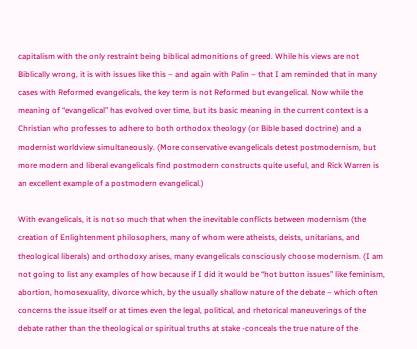capitalism with the only restraint being biblical admonitions of greed. While his views are not Biblically wrong, it is with issues like this – and again with Palin – that I am reminded that in many cases with Reformed evangelicals, the key term is not Reformed but evangelical. Now while the meaning of “evangelical” has evolved over time, but its basic meaning in the current context is a Christian who professes to adhere to both orthodox theology (or Bible based doctrine) and a modernist worldview simultaneously. (More conservative evangelicals detest postmodernism, but more modern and liberal evangelicals find postmodern constructs quite useful, and Rick Warren is an excellent example of a postmodern evangelical.)

With evangelicals, it is not so much that when the inevitable conflicts between modernism (the creation of Enlightenment philosophers, many of whom were atheists, deists, unitarians, and theological liberals) and orthodoxy arises, many evangelicals consciously choose modernism. (I am not going to list any examples of how because if I did it would be “hot button issues” like feminism, abortion, homosexuality, divorce which, by the usually shallow nature of the debate – which often concerns the issue itself or at times even the legal, political, and rhetorical maneuverings of the debate rather than the theological or spiritual truths at stake -conceals the true nature of the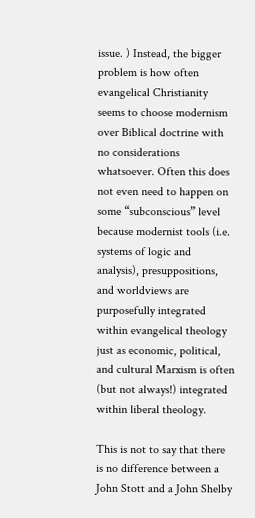issue. ) Instead, the bigger problem is how often evangelical Christianity seems to choose modernism over Biblical doctrine with no considerations whatsoever. Often this does not even need to happen on some “subconscious” level because modernist tools (i.e. systems of logic and analysis), presuppositions, and worldviews are purposefully integrated within evangelical theology just as economic, political, and cultural Marxism is often (but not always!) integrated within liberal theology.

This is not to say that there is no difference between a John Stott and a John Shelby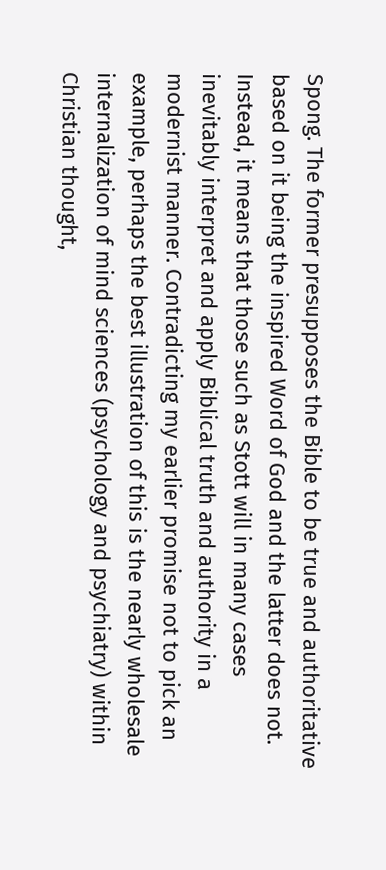Spong. The former presupposes the Bible to be true and authoritative based on it being the inspired Word of God and the latter does not. Instead, it means that those such as Stott will in many cases inevitably interpret and apply Biblical truth and authority in a modernist manner. Contradicting my earlier promise not to pick an example, perhaps the best illustration of this is the nearly wholesale internalization of mind sciences (psychology and psychiatry) within Christian thought,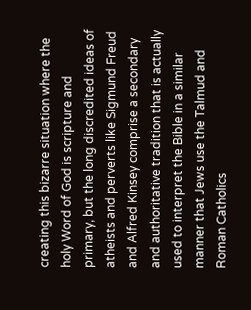creating this bizarre situation where the holy Word of God is scripture and primary, but the long discredited ideas of atheists and perverts like Sigmund Freud and Alfred Kinsey comprise a secondary and authoritative tradition that is actually used to interpret the Bible in a similar manner that Jews use the Talmud and Roman Catholics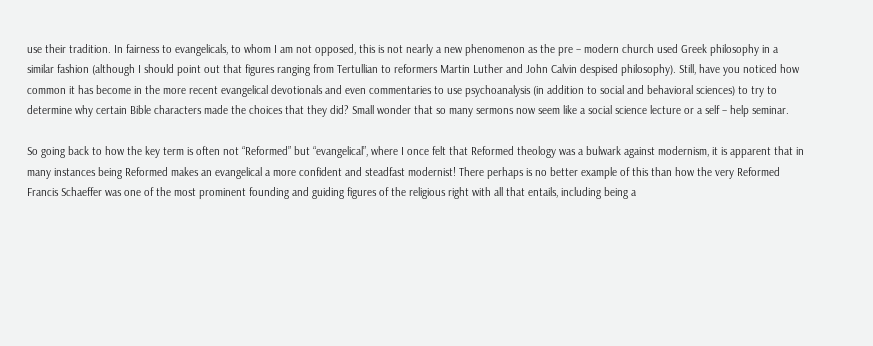use their tradition. In fairness to evangelicals, to whom I am not opposed, this is not nearly a new phenomenon as the pre – modern church used Greek philosophy in a similar fashion (although I should point out that figures ranging from Tertullian to reformers Martin Luther and John Calvin despised philosophy). Still, have you noticed how common it has become in the more recent evangelical devotionals and even commentaries to use psychoanalysis (in addition to social and behavioral sciences) to try to determine why certain Bible characters made the choices that they did? Small wonder that so many sermons now seem like a social science lecture or a self – help seminar.

So going back to how the key term is often not “Reformed” but “evangelical”, where I once felt that Reformed theology was a bulwark against modernism, it is apparent that in many instances being Reformed makes an evangelical a more confident and steadfast modernist! There perhaps is no better example of this than how the very Reformed Francis Schaeffer was one of the most prominent founding and guiding figures of the religious right with all that entails, including being a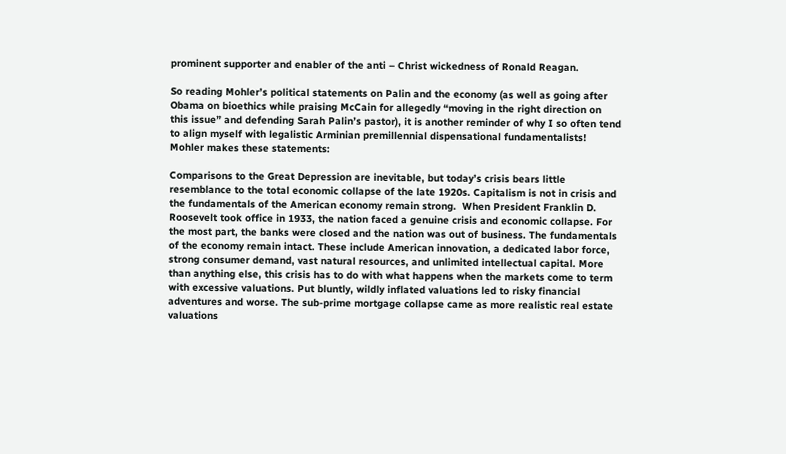prominent supporter and enabler of the anti – Christ wickedness of Ronald Reagan.

So reading Mohler’s political statements on Palin and the economy (as well as going after Obama on bioethics while praising McCain for allegedly “moving in the right direction on this issue” and defending Sarah Palin’s pastor), it is another reminder of why I so often tend to align myself with legalistic Arminian premillennial dispensational fundamentalists! Mohler makes these statements:

Comparisons to the Great Depression are inevitable, but today’s crisis bears little resemblance to the total economic collapse of the late 1920s. Capitalism is not in crisis and the fundamentals of the American economy remain strong.  When President Franklin D. Roosevelt took office in 1933, the nation faced a genuine crisis and economic collapse. For the most part, the banks were closed and the nation was out of business. The fundamentals of the economy remain intact. These include American innovation, a dedicated labor force, strong consumer demand, vast natural resources, and unlimited intellectual capital. More than anything else, this crisis has to do with what happens when the markets come to term with excessive valuations. Put bluntly, wildly inflated valuations led to risky financial adventures and worse. The sub-prime mortgage collapse came as more realistic real estate valuations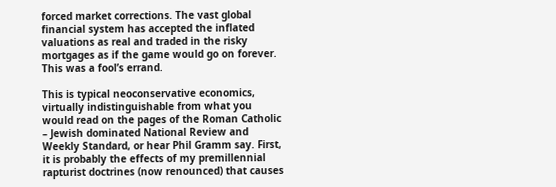forced market corrections. The vast global financial system has accepted the inflated valuations as real and traded in the risky mortgages as if the game would go on forever. This was a fool’s errand.

This is typical neoconservative economics, virtually indistinguishable from what you would read on the pages of the Roman Catholic – Jewish dominated National Review and Weekly Standard, or hear Phil Gramm say. First, it is probably the effects of my premillennial rapturist doctrines (now renounced) that causes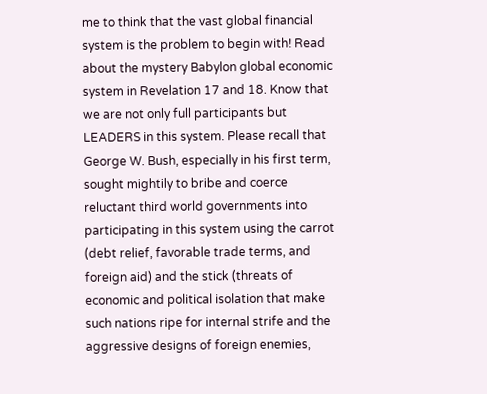me to think that the vast global financial system is the problem to begin with! Read about the mystery Babylon global economic system in Revelation 17 and 18. Know that we are not only full participants but LEADERS in this system. Please recall that George W. Bush, especially in his first term, sought mightily to bribe and coerce reluctant third world governments into participating in this system using the carrot (debt relief, favorable trade terms, and foreign aid) and the stick (threats of economic and political isolation that make such nations ripe for internal strife and the aggressive designs of foreign enemies,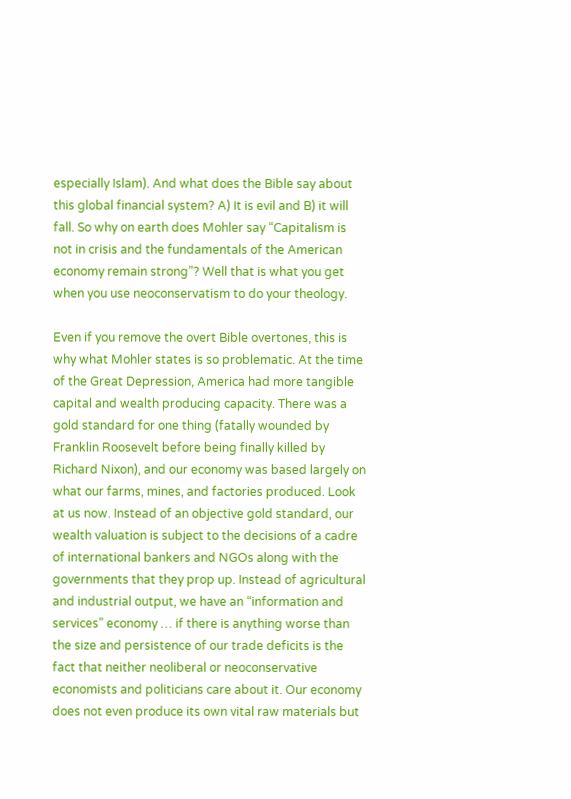especially Islam). And what does the Bible say about this global financial system? A) It is evil and B) it will fall. So why on earth does Mohler say “Capitalism is not in crisis and the fundamentals of the American economy remain strong”? Well that is what you get when you use neoconservatism to do your theology.

Even if you remove the overt Bible overtones, this is why what Mohler states is so problematic. At the time of the Great Depression, America had more tangible capital and wealth producing capacity. There was a gold standard for one thing (fatally wounded by Franklin Roosevelt before being finally killed by Richard Nixon), and our economy was based largely on what our farms, mines, and factories produced. Look at us now. Instead of an objective gold standard, our wealth valuation is subject to the decisions of a cadre of international bankers and NGOs along with the governments that they prop up. Instead of agricultural and industrial output, we have an “information and services” economy … if there is anything worse than the size and persistence of our trade deficits is the fact that neither neoliberal or neoconservative economists and politicians care about it. Our economy does not even produce its own vital raw materials but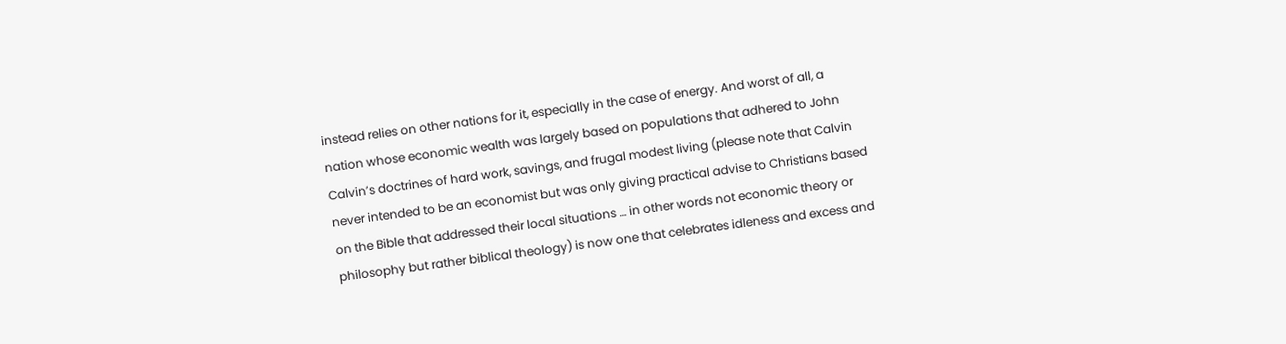instead relies on other nations for it, especially in the case of energy. And worst of all, a nation whose economic wealth was largely based on populations that adhered to John Calvin’s doctrines of hard work, savings, and frugal modest living (please note that Calvin never intended to be an economist but was only giving practical advise to Christians based on the Bible that addressed their local situations … in other words not economic theory or philosophy but rather biblical theology) is now one that celebrates idleness and excess and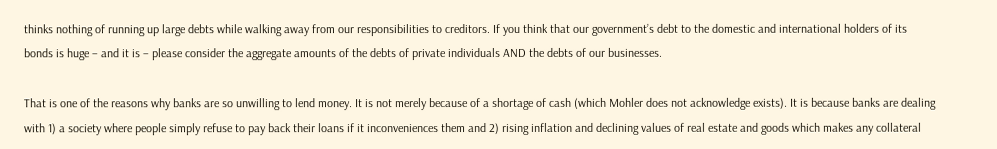thinks nothing of running up large debts while walking away from our responsibilities to creditors. If you think that our government’s debt to the domestic and international holders of its bonds is huge – and it is – please consider the aggregate amounts of the debts of private individuals AND the debts of our businesses.

That is one of the reasons why banks are so unwilling to lend money. It is not merely because of a shortage of cash (which Mohler does not acknowledge exists). It is because banks are dealing with 1) a society where people simply refuse to pay back their loans if it inconveniences them and 2) rising inflation and declining values of real estate and goods which makes any collateral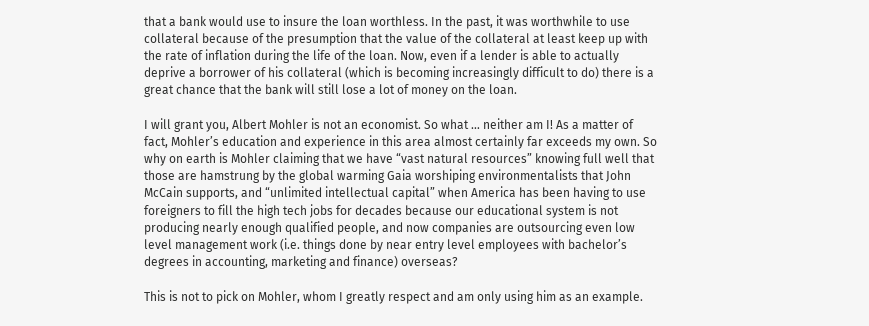that a bank would use to insure the loan worthless. In the past, it was worthwhile to use collateral because of the presumption that the value of the collateral at least keep up with the rate of inflation during the life of the loan. Now, even if a lender is able to actually deprive a borrower of his collateral (which is becoming increasingly difficult to do) there is a great chance that the bank will still lose a lot of money on the loan.

I will grant you, Albert Mohler is not an economist. So what … neither am I! As a matter of fact, Mohler’s education and experience in this area almost certainly far exceeds my own. So why on earth is Mohler claiming that we have “vast natural resources” knowing full well that those are hamstrung by the global warming Gaia worshiping environmentalists that John McCain supports, and “unlimited intellectual capital” when America has been having to use foreigners to fill the high tech jobs for decades because our educational system is not producing nearly enough qualified people, and now companies are outsourcing even low level management work (i.e. things done by near entry level employees with bachelor’s degrees in accounting, marketing and finance) overseas?

This is not to pick on Mohler, whom I greatly respect and am only using him as an example.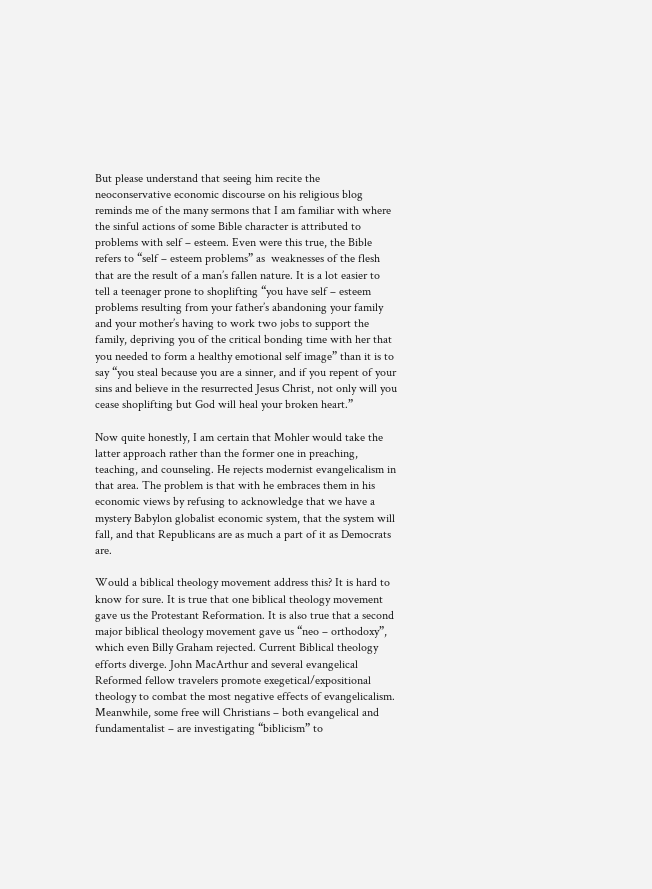But please understand that seeing him recite the neoconservative economic discourse on his religious blog reminds me of the many sermons that I am familiar with where the sinful actions of some Bible character is attributed to problems with self – esteem. Even were this true, the Bible refers to “self – esteem problems” as  weaknesses of the flesh that are the result of a man’s fallen nature. It is a lot easier to tell a teenager prone to shoplifting “you have self – esteem problems resulting from your father’s abandoning your family and your mother’s having to work two jobs to support the family, depriving you of the critical bonding time with her that you needed to form a healthy emotional self image” than it is to say “you steal because you are a sinner, and if you repent of your sins and believe in the resurrected Jesus Christ, not only will you cease shoplifting but God will heal your broken heart.”

Now quite honestly, I am certain that Mohler would take the latter approach rather than the former one in preaching, teaching, and counseling. He rejects modernist evangelicalism in that area. The problem is that with he embraces them in his economic views by refusing to acknowledge that we have a mystery Babylon globalist economic system, that the system will fall, and that Republicans are as much a part of it as Democrats are.

Would a biblical theology movement address this? It is hard to know for sure. It is true that one biblical theology movement gave us the Protestant Reformation. It is also true that a second major biblical theology movement gave us “neo – orthodoxy”, which even Billy Graham rejected. Current Biblical theology efforts diverge. John MacArthur and several evangelical Reformed fellow travelers promote exegetical/expositional theology to combat the most negative effects of evangelicalism. Meanwhile, some free will Christians – both evangelical and fundamentalist – are investigating “biblicism” to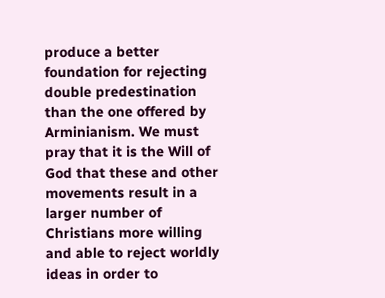produce a better foundation for rejecting double predestination than the one offered by Arminianism. We must pray that it is the Will of God that these and other movements result in a larger number of Christians more willing and able to reject worldly ideas in order to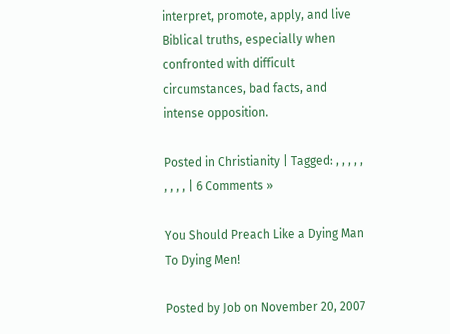interpret, promote, apply, and live Biblical truths, especially when confronted with difficult circumstances, bad facts, and intense opposition.

Posted in Christianity | Tagged: , , , , , , , , , | 6 Comments »

You Should Preach Like a Dying Man To Dying Men!

Posted by Job on November 20, 2007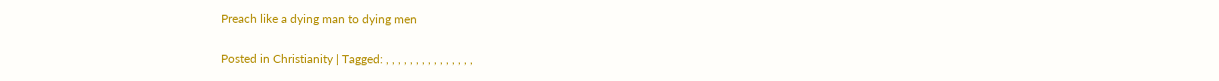Preach like a dying man to dying men

Posted in Christianity | Tagged: , , , , , , , , , , , , , , ,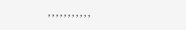, , , , , , , , , , ,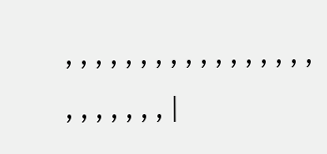, , , , , , , , , , , , , , , , , , , , , , , , |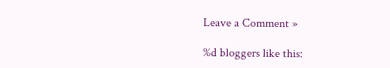Leave a Comment »

%d bloggers like this: